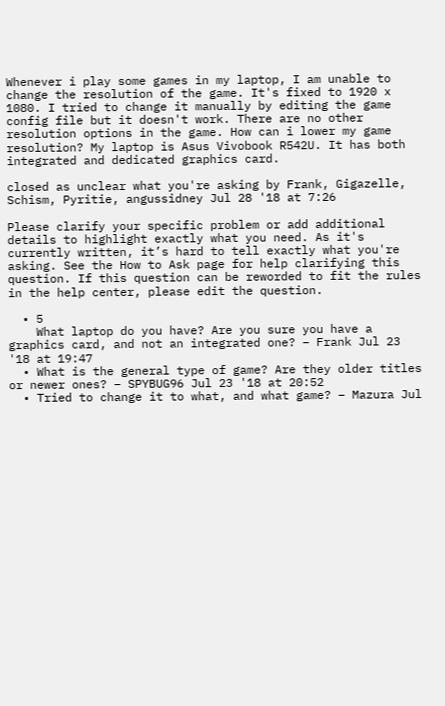Whenever i play some games in my laptop, I am unable to change the resolution of the game. It's fixed to 1920 x 1080. I tried to change it manually by editing the game config file but it doesn't work. There are no other resolution options in the game. How can i lower my game resolution? My laptop is Asus Vivobook R542U. It has both integrated and dedicated graphics card.

closed as unclear what you're asking by Frank, Gigazelle, Schism, Pyritie, angussidney Jul 28 '18 at 7:26

Please clarify your specific problem or add additional details to highlight exactly what you need. As it's currently written, it’s hard to tell exactly what you're asking. See the How to Ask page for help clarifying this question. If this question can be reworded to fit the rules in the help center, please edit the question.

  • 5
    What laptop do you have? Are you sure you have a graphics card, and not an integrated one? – Frank Jul 23 '18 at 19:47
  • What is the general type of game? Are they older titles or newer ones? – SPYBUG96 Jul 23 '18 at 20:52
  • Tried to change it to what, and what game? – Mazura Jul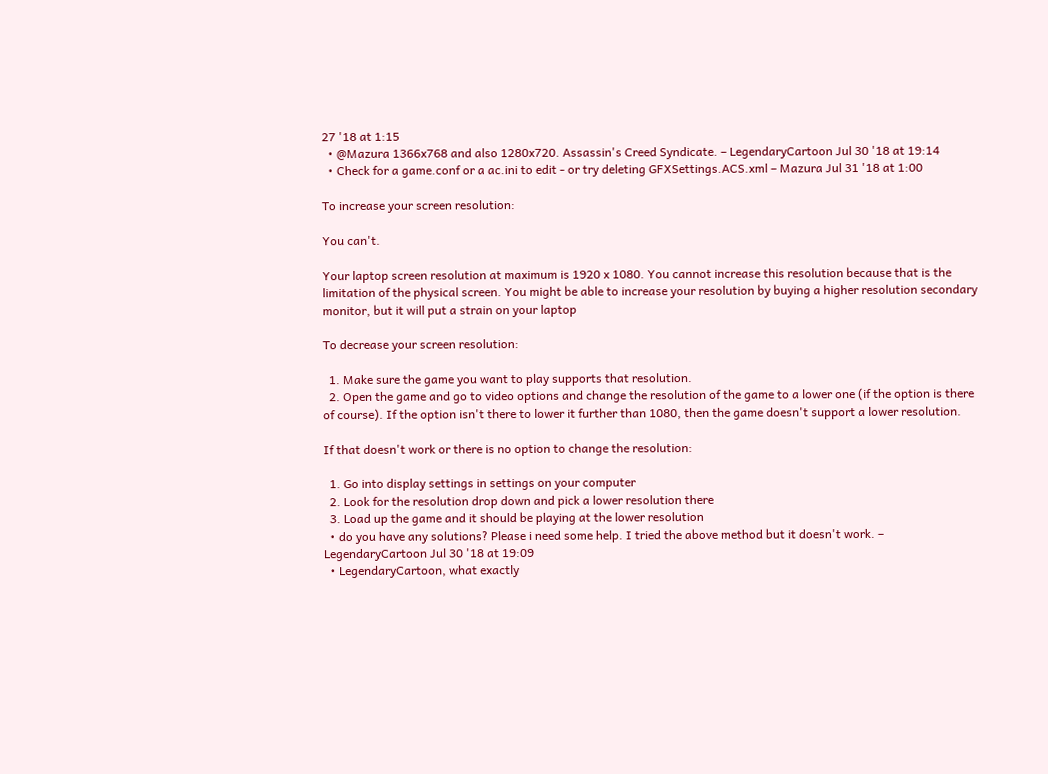27 '18 at 1:15
  • @Mazura 1366x768 and also 1280x720. Assassin's Creed Syndicate. – LegendaryCartoon Jul 30 '18 at 19:14
  • Check for a game.conf or a ac.ini to edit - or try deleting GFXSettings.ACS.xml – Mazura Jul 31 '18 at 1:00

To increase your screen resolution:

You can't.

Your laptop screen resolution at maximum is 1920 x 1080. You cannot increase this resolution because that is the limitation of the physical screen. You might be able to increase your resolution by buying a higher resolution secondary monitor, but it will put a strain on your laptop

To decrease your screen resolution:

  1. Make sure the game you want to play supports that resolution.
  2. Open the game and go to video options and change the resolution of the game to a lower one (if the option is there of course). If the option isn't there to lower it further than 1080, then the game doesn't support a lower resolution.

If that doesn't work or there is no option to change the resolution:

  1. Go into display settings in settings on your computer
  2. Look for the resolution drop down and pick a lower resolution there
  3. Load up the game and it should be playing at the lower resolution
  • do you have any solutions? Please i need some help. I tried the above method but it doesn't work. – LegendaryCartoon Jul 30 '18 at 19:09
  • LegendaryCartoon, what exactly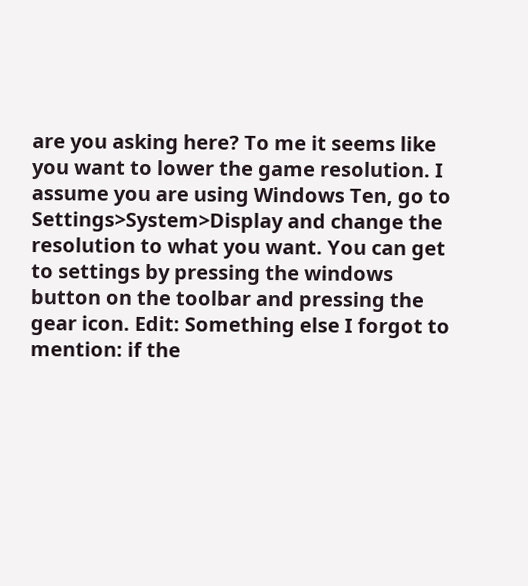are you asking here? To me it seems like you want to lower the game resolution. I assume you are using Windows Ten, go to Settings>System>Display and change the resolution to what you want. You can get to settings by pressing the windows button on the toolbar and pressing the gear icon. Edit: Something else I forgot to mention: if the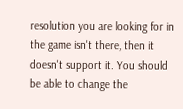resolution you are looking for in the game isn't there, then it doesn't support it. You should be able to change the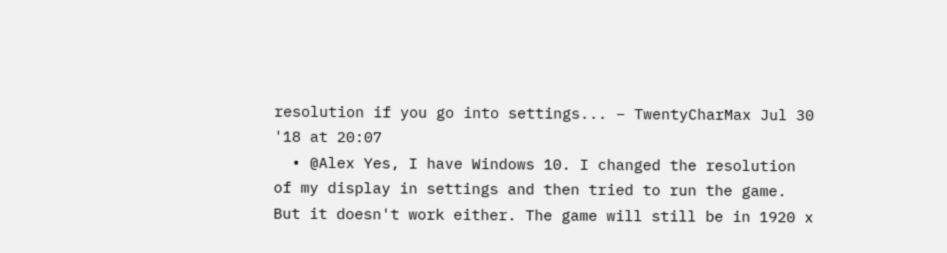resolution if you go into settings... – TwentyCharMax Jul 30 '18 at 20:07
  • @Alex Yes, I have Windows 10. I changed the resolution of my display in settings and then tried to run the game. But it doesn't work either. The game will still be in 1920 x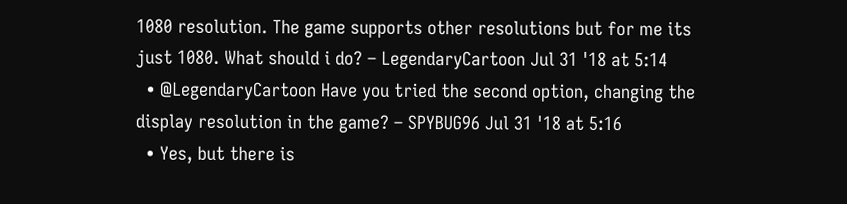1080 resolution. The game supports other resolutions but for me its just 1080. What should i do? – LegendaryCartoon Jul 31 '18 at 5:14
  • @LegendaryCartoon Have you tried the second option, changing the display resolution in the game? – SPYBUG96 Jul 31 '18 at 5:16
  • Yes, but there is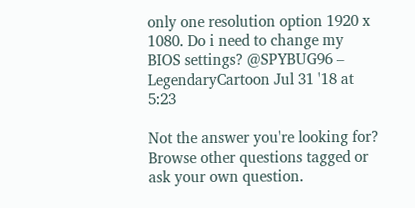only one resolution option 1920 x 1080. Do i need to change my BIOS settings? @SPYBUG96 – LegendaryCartoon Jul 31 '18 at 5:23

Not the answer you're looking for? Browse other questions tagged or ask your own question.